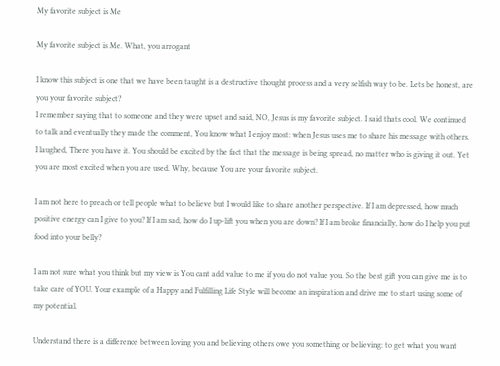My favorite subject is Me

My favorite subject is Me. What, you arrogant

I know this subject is one that we have been taught is a destructive thought process and a very selfish way to be. Lets be honest, are you your favorite subject?
I remember saying that to someone and they were upset and said, NO, Jesus is my favorite subject. I said thats cool. We continued to talk and eventually they made the comment, You know what I enjoy most: when Jesus uses me to share his message with others. I laughed, There you have it. You should be excited by the fact that the message is being spread, no matter who is giving it out. Yet you are most excited when you are used. Why, because You are your favorite subject.

I am not here to preach or tell people what to believe but I would like to share another perspective. If I am depressed, how much positive energy can I give to you? If I am sad, how do I up-lift you when you are down? If I am broke financially, how do I help you put food into your belly?

I am not sure what you think but my view is You cant add value to me if you do not value you. So the best gift you can give me is to take care of YOU. Your example of a Happy and Fulfilling Life Style will become an inspiration and drive me to start using some of my potential.

Understand there is a difference between loving you and believing others owe you something or believing: to get what you want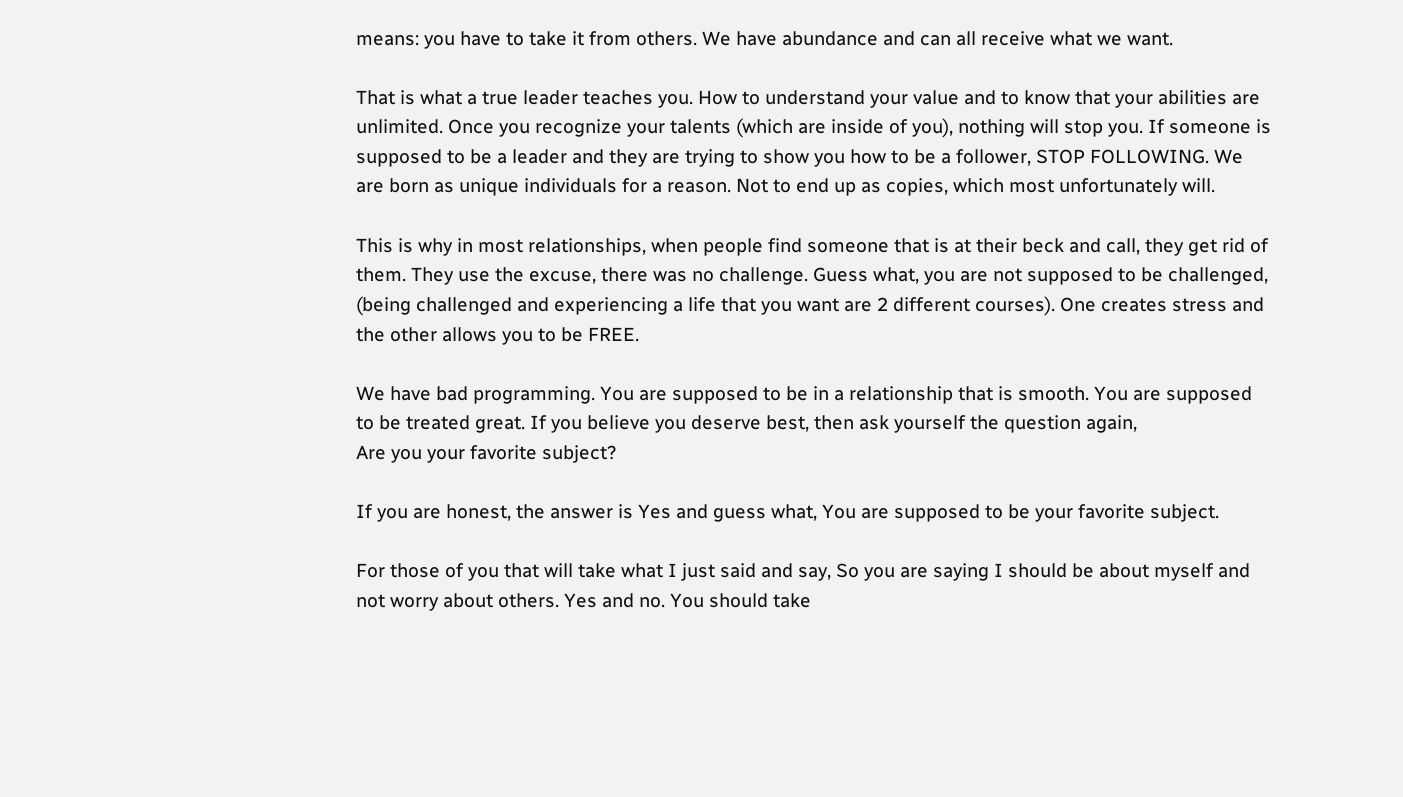means: you have to take it from others. We have abundance and can all receive what we want.

That is what a true leader teaches you. How to understand your value and to know that your abilities are unlimited. Once you recognize your talents (which are inside of you), nothing will stop you. If someone is supposed to be a leader and they are trying to show you how to be a follower, STOP FOLLOWING. We are born as unique individuals for a reason. Not to end up as copies, which most unfortunately will.

This is why in most relationships, when people find someone that is at their beck and call, they get rid of them. They use the excuse, there was no challenge. Guess what, you are not supposed to be challenged, (being challenged and experiencing a life that you want are 2 different courses). One creates stress and the other allows you to be FREE.

We have bad programming. You are supposed to be in a relationship that is smooth. You are supposed to be treated great. If you believe you deserve best, then ask yourself the question again,
Are you your favorite subject?

If you are honest, the answer is Yes and guess what, You are supposed to be your favorite subject.

For those of you that will take what I just said and say, So you are saying I should be about myself and not worry about others. Yes and no. You should take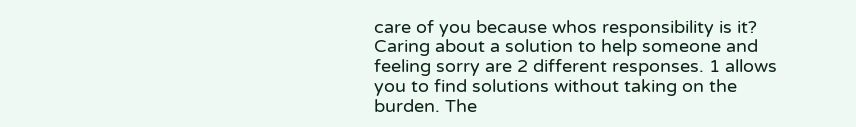care of you because whos responsibility is it? Caring about a solution to help someone and feeling sorry are 2 different responses. 1 allows you to find solutions without taking on the burden. The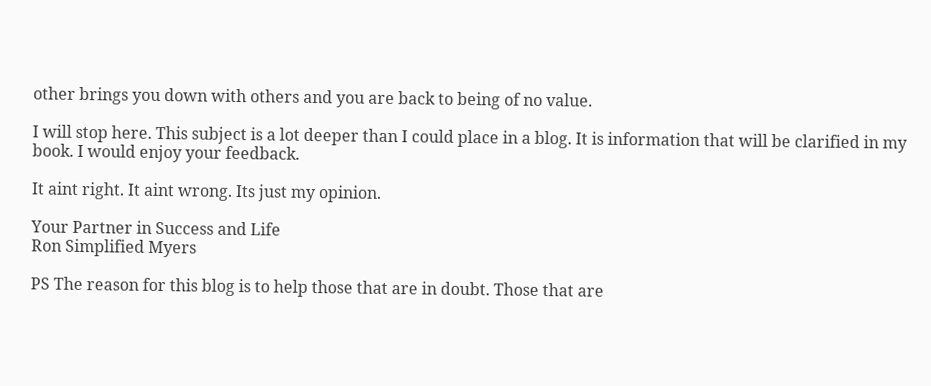other brings you down with others and you are back to being of no value.

I will stop here. This subject is a lot deeper than I could place in a blog. It is information that will be clarified in my book. I would enjoy your feedback.

It aint right. It aint wrong. Its just my opinion.

Your Partner in Success and Life
Ron Simplified Myers

PS The reason for this blog is to help those that are in doubt. Those that are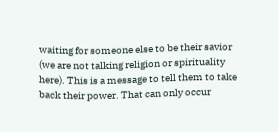waiting for someone else to be their savior (we are not talking religion or spirituality here). This is a message to tell them to take back their power. That can only occur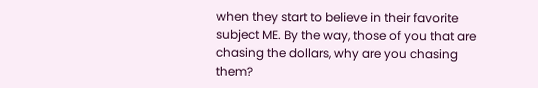when they start to believe in their favorite subject ME. By the way, those of you that are chasing the dollars, why are you chasing them?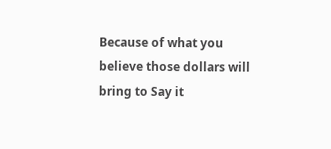Because of what you believe those dollars will bring to Say it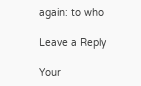again: to who

Leave a Reply

Your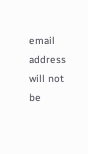email address will not be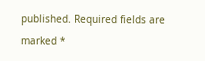published. Required fields are marked *